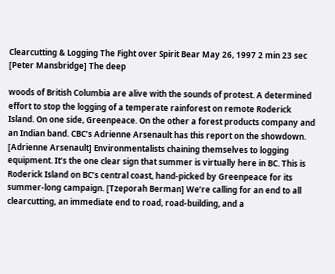Clearcutting & Logging The Fight over Spirit Bear May 26, 1997 2 min 23 sec [Peter Mansbridge] The deep

woods of British Columbia are alive with the sounds of protest. A determined effort to stop the logging of a temperate rainforest on remote Roderick Island. On one side, Greenpeace. On the other a forest products company and an Indian band. CBC’s Adrienne Arsenault has this report on the showdown. [Adrienne Arsenault] Environmentalists chaining themselves to logging equipment. It’s the one clear sign that summer is virtually here in BC. This is Roderick Island on BC’s central coast, hand-picked by Greenpeace for its summer-long campaign. [Tzeporah Berman] We’re calling for an end to all clearcutting, an immediate end to road, road-building, and a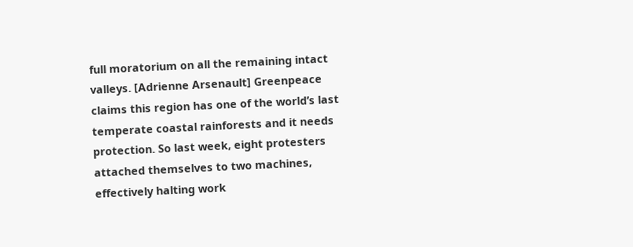full moratorium on all the remaining intact valleys. [Adrienne Arsenault] Greenpeace claims this region has one of the world’s last temperate coastal rainforests and it needs protection. So last week, eight protesters attached themselves to two machines, effectively halting work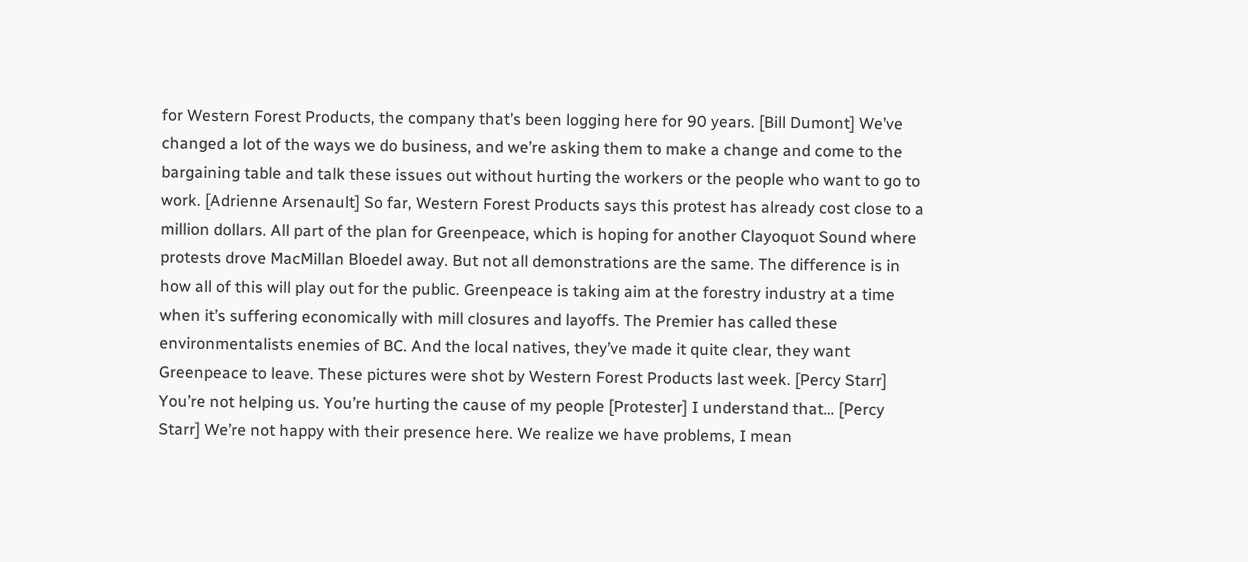for Western Forest Products, the company that’s been logging here for 90 years. [Bill Dumont] We’ve changed a lot of the ways we do business, and we’re asking them to make a change and come to the bargaining table and talk these issues out without hurting the workers or the people who want to go to work. [Adrienne Arsenault] So far, Western Forest Products says this protest has already cost close to a million dollars. All part of the plan for Greenpeace, which is hoping for another Clayoquot Sound where protests drove MacMillan Bloedel away. But not all demonstrations are the same. The difference is in how all of this will play out for the public. Greenpeace is taking aim at the forestry industry at a time when it’s suffering economically with mill closures and layoffs. The Premier has called these environmentalists enemies of BC. And the local natives, they’ve made it quite clear, they want Greenpeace to leave. These pictures were shot by Western Forest Products last week. [Percy Starr] You’re not helping us. You’re hurting the cause of my people [Protester] I understand that… [Percy Starr] We’re not happy with their presence here. We realize we have problems, I mean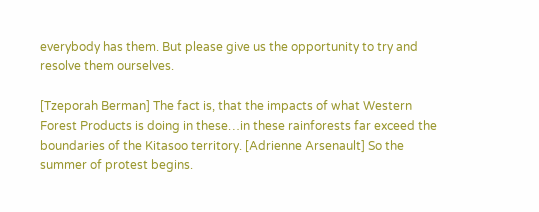everybody has them. But please give us the opportunity to try and resolve them ourselves.

[Tzeporah Berman] The fact is, that the impacts of what Western Forest Products is doing in these…in these rainforests far exceed the boundaries of the Kitasoo territory. [Adrienne Arsenault] So the summer of protest begins.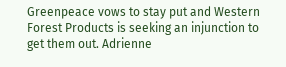Greenpeace vows to stay put and Western Forest Products is seeking an injunction to get them out. Adrienne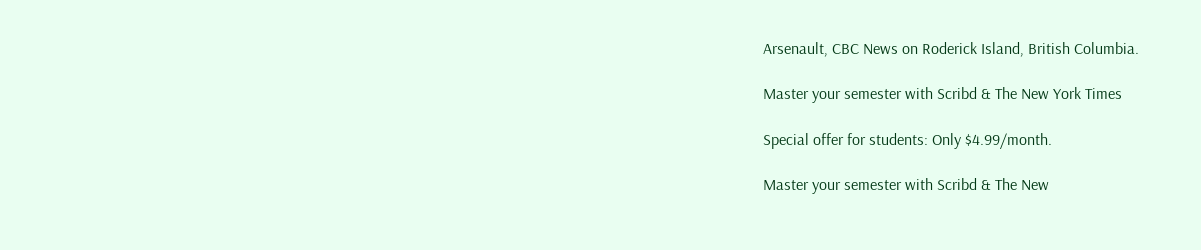Arsenault, CBC News on Roderick Island, British Columbia.

Master your semester with Scribd & The New York Times

Special offer for students: Only $4.99/month.

Master your semester with Scribd & The New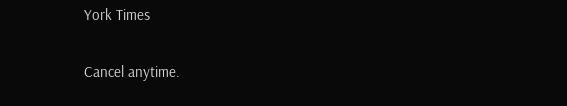York Times

Cancel anytime.